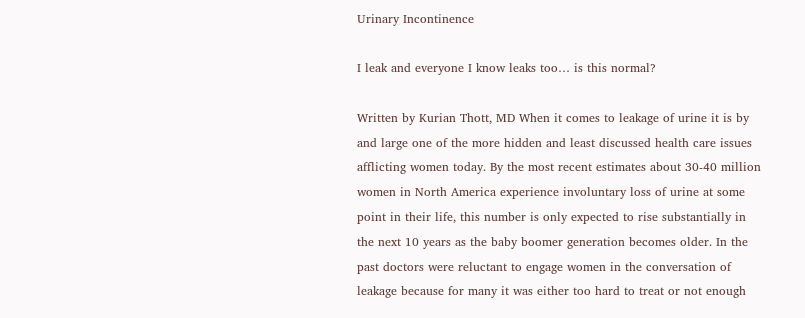Urinary Incontinence

I leak and everyone I know leaks too… is this normal?

Written by Kurian Thott, MD When it comes to leakage of urine it is by and large one of the more hidden and least discussed health care issues afflicting women today. By the most recent estimates about 30-40 million women in North America experience involuntary loss of urine at some point in their life, this number is only expected to rise substantially in the next 10 years as the baby boomer generation becomes older. In the past doctors were reluctant to engage women in the conversation of leakage because for many it was either too hard to treat or not enough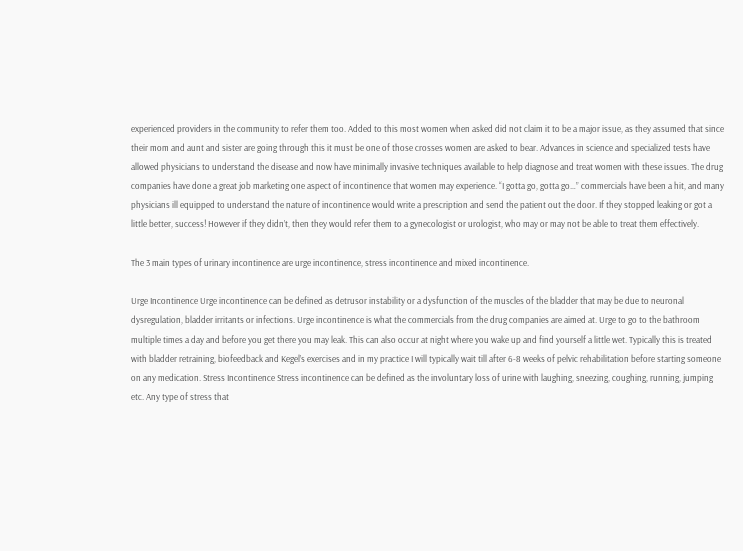experienced providers in the community to refer them too. Added to this most women when asked did not claim it to be a major issue, as they assumed that since their mom and aunt and sister are going through this it must be one of those crosses women are asked to bear. Advances in science and specialized tests have allowed physicians to understand the disease and now have minimally invasive techniques available to help diagnose and treat women with these issues. The drug companies have done a great job marketing one aspect of incontinence that women may experience. “I gotta go, gotta go…” commercials have been a hit, and many physicians ill equipped to understand the nature of incontinence would write a prescription and send the patient out the door. If they stopped leaking or got a little better, success! However if they didn’t, then they would refer them to a gynecologist or urologist, who may or may not be able to treat them effectively.

The 3 main types of urinary incontinence are urge incontinence, stress incontinence and mixed incontinence.

Urge Incontinence Urge incontinence can be defined as detrusor instability or a dysfunction of the muscles of the bladder that may be due to neuronal dysregulation, bladder irritants or infections. Urge incontinence is what the commercials from the drug companies are aimed at. Urge to go to the bathroom multiple times a day and before you get there you may leak. This can also occur at night where you wake up and find yourself a little wet. Typically this is treated with bladder retraining, biofeedback and Kegel’s exercises and in my practice I will typically wait till after 6-8 weeks of pelvic rehabilitation before starting someone on any medication. Stress Incontinence Stress incontinence can be defined as the involuntary loss of urine with laughing, sneezing, coughing, running, jumping etc. Any type of stress that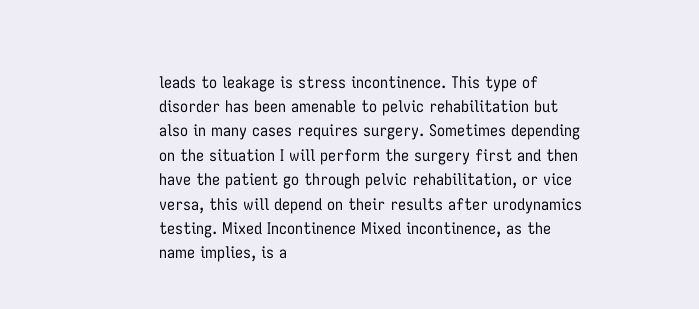leads to leakage is stress incontinence. This type of disorder has been amenable to pelvic rehabilitation but also in many cases requires surgery. Sometimes depending on the situation I will perform the surgery first and then have the patient go through pelvic rehabilitation, or vice versa, this will depend on their results after urodynamics testing. Mixed Incontinence Mixed incontinence, as the name implies, is a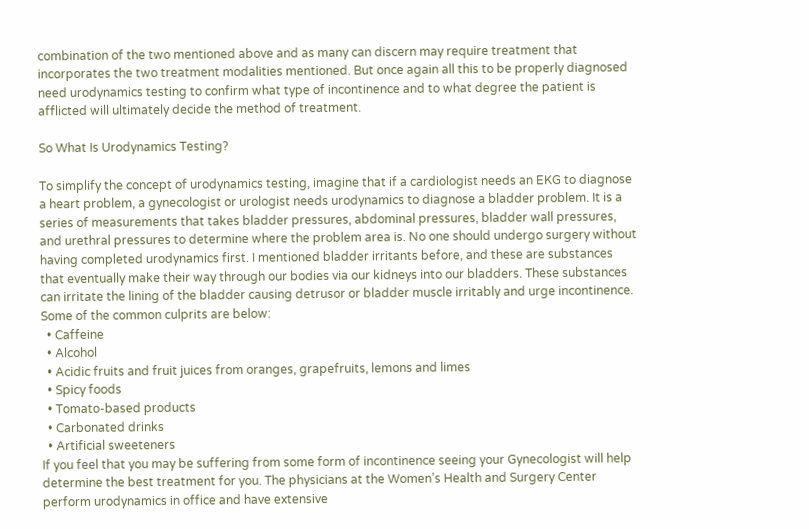combination of the two mentioned above and as many can discern may require treatment that incorporates the two treatment modalities mentioned. But once again all this to be properly diagnosed need urodynamics testing to confirm what type of incontinence and to what degree the patient is afflicted will ultimately decide the method of treatment.

So What Is Urodynamics Testing?

To simplify the concept of urodynamics testing, imagine that if a cardiologist needs an EKG to diagnose a heart problem, a gynecologist or urologist needs urodynamics to diagnose a bladder problem. It is a series of measurements that takes bladder pressures, abdominal pressures, bladder wall pressures, and urethral pressures to determine where the problem area is. No one should undergo surgery without having completed urodynamics first. I mentioned bladder irritants before, and these are substances that eventually make their way through our bodies via our kidneys into our bladders. These substances can irritate the lining of the bladder causing detrusor or bladder muscle irritably and urge incontinence. Some of the common culprits are below:
  • Caffeine
  • Alcohol
  • Acidic fruits and fruit juices from oranges, grapefruits, lemons and limes
  • Spicy foods
  • Tomato-based products
  • Carbonated drinks
  • Artificial sweeteners
If you feel that you may be suffering from some form of incontinence seeing your Gynecologist will help determine the best treatment for you. The physicians at the Women’s Health and Surgery Center perform urodynamics in office and have extensive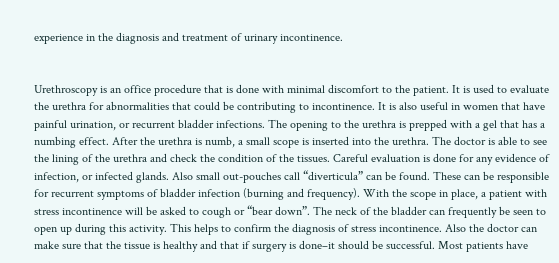experience in the diagnosis and treatment of urinary incontinence.


Urethroscopy is an office procedure that is done with minimal discomfort to the patient. It is used to evaluate the urethra for abnormalities that could be contributing to incontinence. It is also useful in women that have painful urination, or recurrent bladder infections. The opening to the urethra is prepped with a gel that has a numbing effect. After the urethra is numb, a small scope is inserted into the urethra. The doctor is able to see the lining of the urethra and check the condition of the tissues. Careful evaluation is done for any evidence of infection, or infected glands. Also small out-pouches call “diverticula” can be found. These can be responsible for recurrent symptoms of bladder infection (burning and frequency). With the scope in place, a patient with stress incontinence will be asked to cough or “bear down”. The neck of the bladder can frequently be seen to open up during this activity. This helps to confirm the diagnosis of stress incontinence. Also the doctor can make sure that the tissue is healthy and that if surgery is done–it should be successful. Most patients have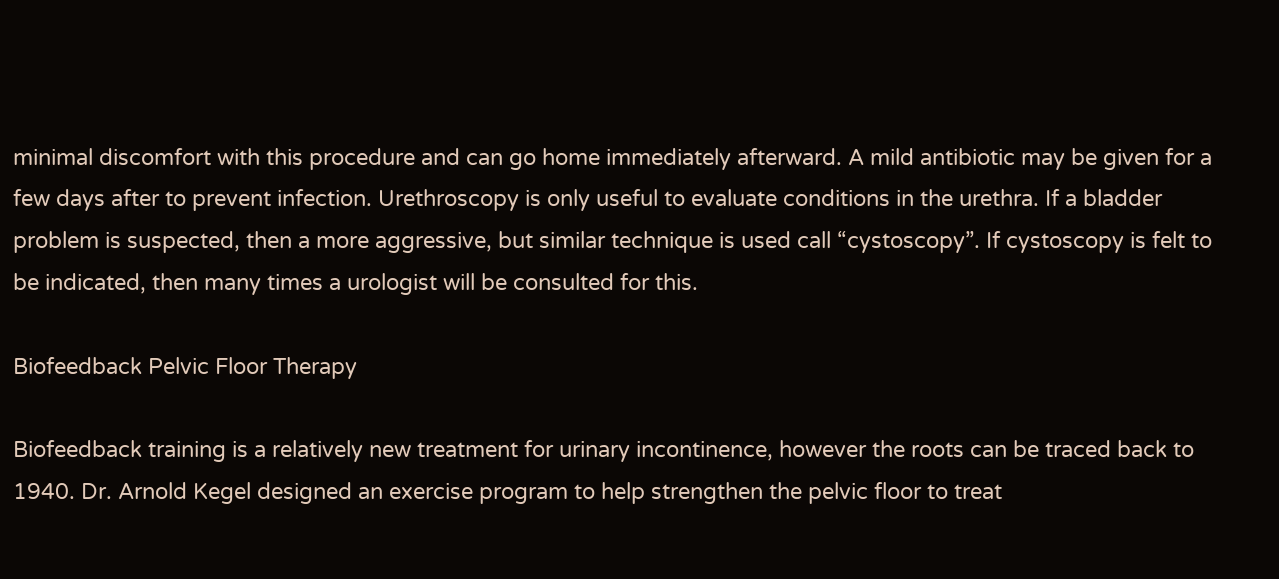minimal discomfort with this procedure and can go home immediately afterward. A mild antibiotic may be given for a few days after to prevent infection. Urethroscopy is only useful to evaluate conditions in the urethra. If a bladder problem is suspected, then a more aggressive, but similar technique is used call “cystoscopy”. If cystoscopy is felt to be indicated, then many times a urologist will be consulted for this.

Biofeedback Pelvic Floor Therapy

Biofeedback training is a relatively new treatment for urinary incontinence, however the roots can be traced back to 1940. Dr. Arnold Kegel designed an exercise program to help strengthen the pelvic floor to treat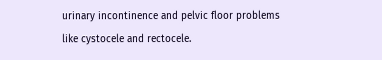urinary incontinence and pelvic floor problems like cystocele and rectocele.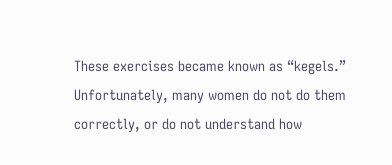These exercises became known as “kegels.” Unfortunately, many women do not do them correctly, or do not understand how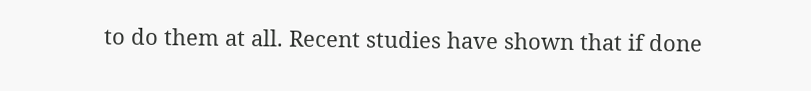to do them at all. Recent studies have shown that if done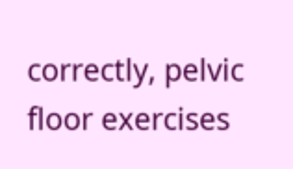correctly, pelvic floor exercises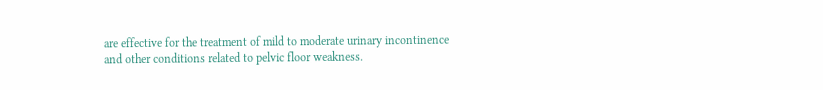are effective for the treatment of mild to moderate urinary incontinence and other conditions related to pelvic floor weakness.